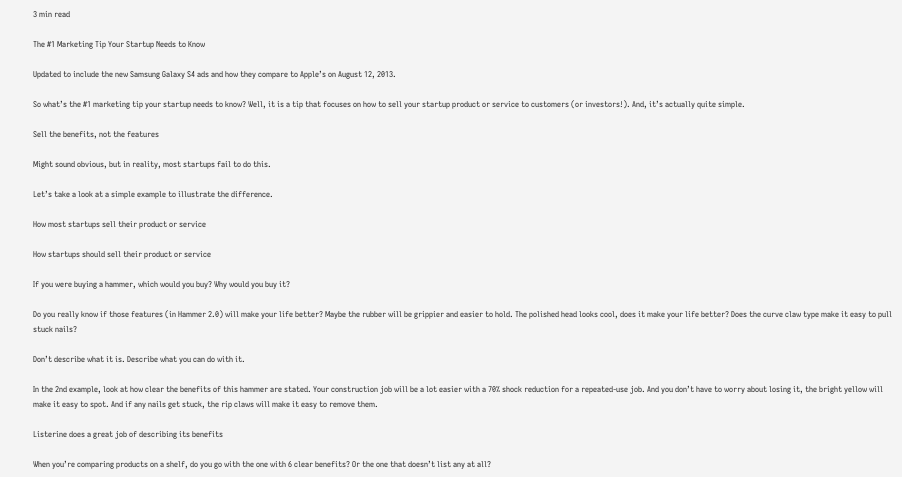3 min read

The #1 Marketing Tip Your Startup Needs to Know

Updated to include the new Samsung Galaxy S4 ads and how they compare to Apple’s on August 12, 2013.

So what’s the #1 marketing tip your startup needs to know? Well, it is a tip that focuses on how to sell your startup product or service to customers (or investors!). And, it’s actually quite simple.

Sell the benefits, not the features

Might sound obvious, but in reality, most startups fail to do this.

Let’s take a look at a simple example to illustrate the difference.

How most startups sell their product or service

How startups should sell their product or service

If you were buying a hammer, which would you buy? Why would you buy it?

Do you really know if those features (in Hammer 2.0) will make your life better? Maybe the rubber will be grippier and easier to hold. The polished head looks cool, does it make your life better? Does the curve claw type make it easy to pull stuck nails?

Don’t describe what it is. Describe what you can do with it.

In the 2nd example, look at how clear the benefits of this hammer are stated. Your construction job will be a lot easier with a 70% shock reduction for a repeated-use job. And you don’t have to worry about losing it, the bright yellow will make it easy to spot. And if any nails get stuck, the rip claws will make it easy to remove them.

Listerine does a great job of describing its benefits

When you’re comparing products on a shelf, do you go with the one with 6 clear benefits? Or the one that doesn’t list any at all?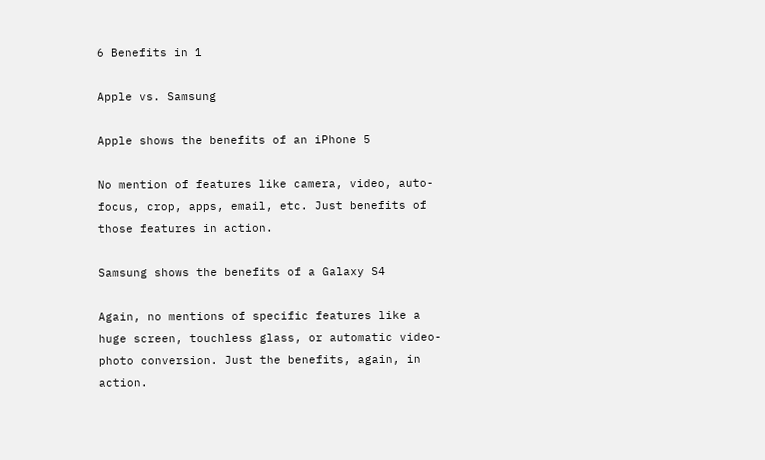6 Benefits in 1

Apple vs. Samsung

Apple shows the benefits of an iPhone 5

No mention of features like camera, video, auto-focus, crop, apps, email, etc. Just benefits of those features in action.

Samsung shows the benefits of a Galaxy S4

Again, no mentions of specific features like a huge screen, touchless glass, or automatic video-photo conversion. Just the benefits, again, in action.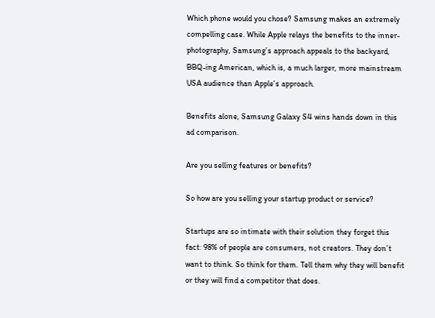Which phone would you chose? Samsung makes an extremely compelling case. While Apple relays the benefits to the inner-photography, Samsung’s approach appeals to the backyard, BBQ-ing American, which is, a much larger, more mainstream USA audience than Apple’s approach.

Benefits alone, Samsung Galaxy S4 wins hands down in this ad comparison.

Are you selling features or benefits?

So how are you selling your startup product or service?

Startups are so intimate with their solution they forget this fact: 98% of people are consumers, not creators. They don’t want to think. So think for them. Tell them why they will benefit or they will find a competitor that does.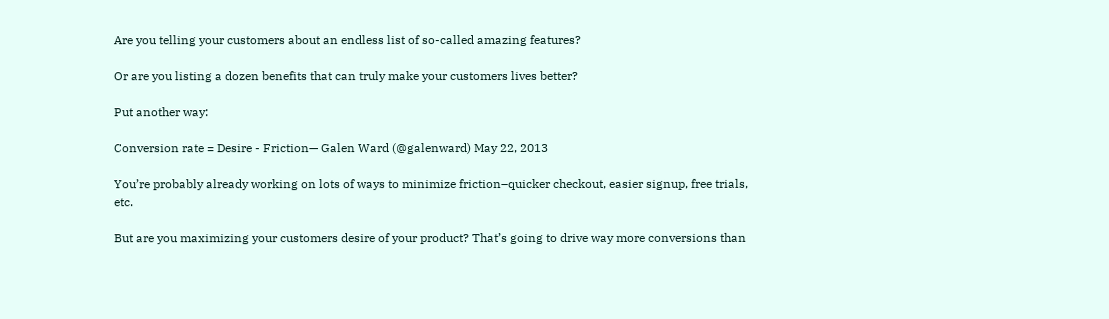Are you telling your customers about an endless list of so-called amazing features?

Or are you listing a dozen benefits that can truly make your customers lives better?

Put another way:

Conversion rate = Desire - Friction— Galen Ward (@galenward) May 22, 2013

You’re probably already working on lots of ways to minimize friction–quicker checkout, easier signup, free trials, etc.

But are you maximizing your customers desire of your product? That’s going to drive way more conversions than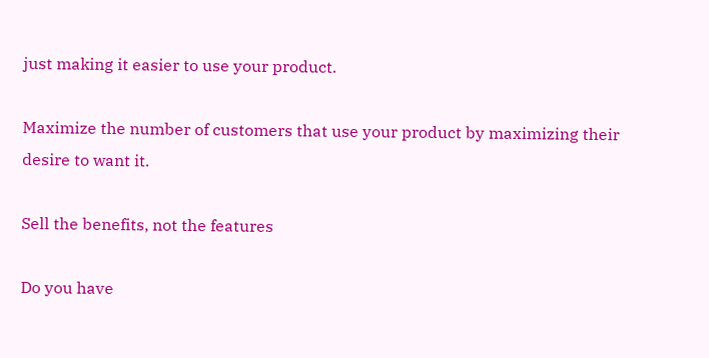just making it easier to use your product.

Maximize the number of customers that use your product by maximizing their desire to want it.

Sell the benefits, not the features

Do you have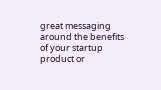great messaging around the benefits of your startup product or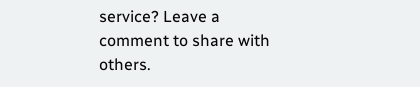service? Leave a comment to share with others.